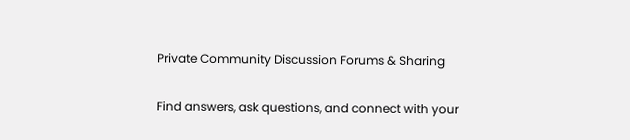Private Community Discussion Forums & Sharing

Find answers, ask questions, and connect with your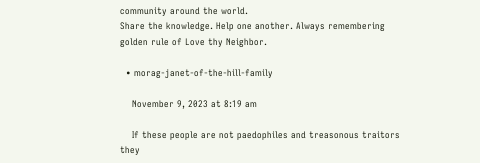community around the world.
Share the knowledge. Help one another. Always remembering golden rule of Love thy Neighbor.

  • morag-janet-of-the-hill-family

    November 9, 2023 at 8:19 am

    If these people are not paedophiles and treasonous traitors they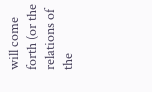will come forth (or the relations of the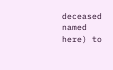deceased named here) to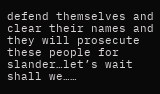defend themselves and clear their names and they will prosecute these people for slander…let’s wait shall we……